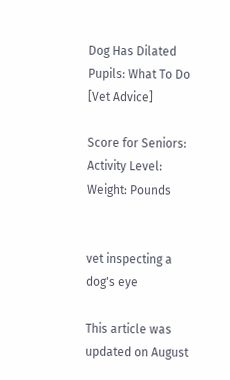Dog Has Dilated Pupils: What To Do [Vet Advice]

Score for Seniors:
Activity Level:
Weight: Pounds


vet inspecting a dog's eye

This article was updated on August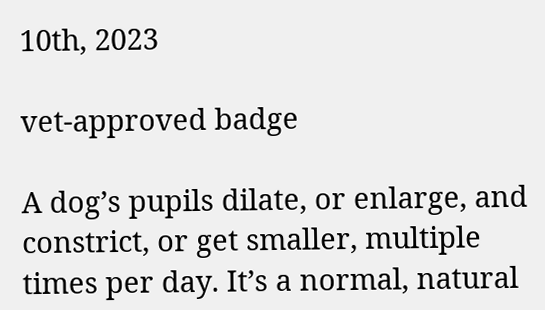10th, 2023

vet-approved badge

A dog’s pupils dilate, or enlarge, and constrict, or get smaller, multiple times per day. It’s a normal, natural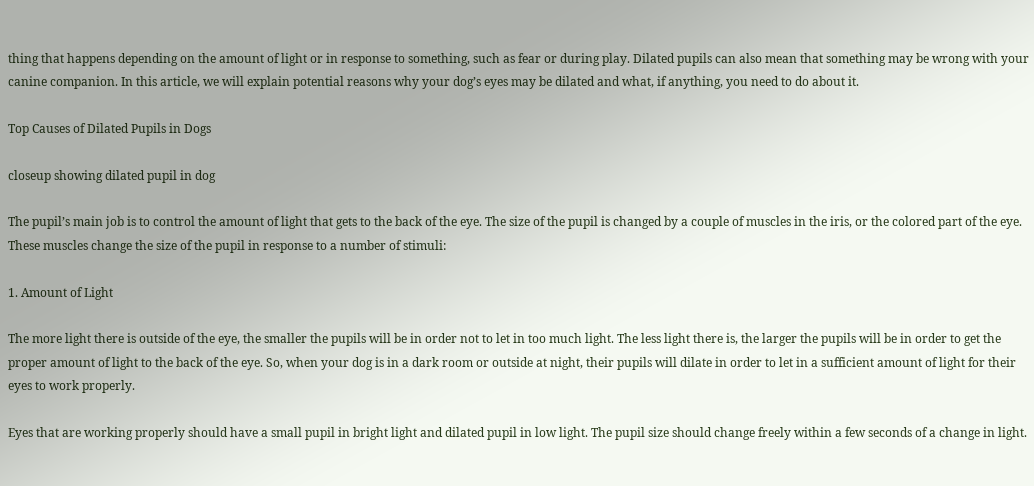thing that happens depending on the amount of light or in response to something, such as fear or during play. Dilated pupils can also mean that something may be wrong with your canine companion. In this article, we will explain potential reasons why your dog’s eyes may be dilated and what, if anything, you need to do about it.

Top Causes of Dilated Pupils in Dogs

closeup showing dilated pupil in dog

The pupil’s main job is to control the amount of light that gets to the back of the eye. The size of the pupil is changed by a couple of muscles in the iris, or the colored part of the eye. These muscles change the size of the pupil in response to a number of stimuli:

1. Amount of Light

The more light there is outside of the eye, the smaller the pupils will be in order not to let in too much light. The less light there is, the larger the pupils will be in order to get the proper amount of light to the back of the eye. So, when your dog is in a dark room or outside at night, their pupils will dilate in order to let in a sufficient amount of light for their eyes to work properly.

Eyes that are working properly should have a small pupil in bright light and dilated pupil in low light. The pupil size should change freely within a few seconds of a change in light.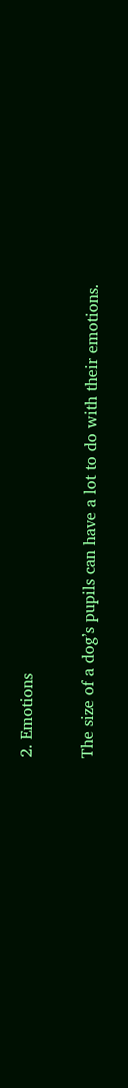2. Emotions

The size of a dog’s pupils can have a lot to do with their emotions.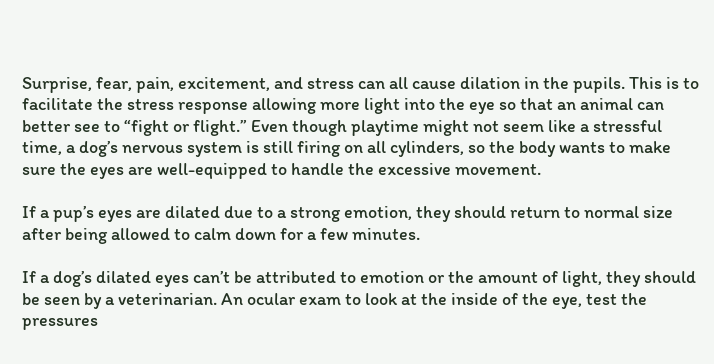Surprise, fear, pain, excitement, and stress can all cause dilation in the pupils. This is to facilitate the stress response allowing more light into the eye so that an animal can better see to “fight or flight.” Even though playtime might not seem like a stressful time, a dog’s nervous system is still firing on all cylinders, so the body wants to make sure the eyes are well-equipped to handle the excessive movement.

If a pup’s eyes are dilated due to a strong emotion, they should return to normal size after being allowed to calm down for a few minutes.

If a dog’s dilated eyes can’t be attributed to emotion or the amount of light, they should be seen by a veterinarian. An ocular exam to look at the inside of the eye, test the pressures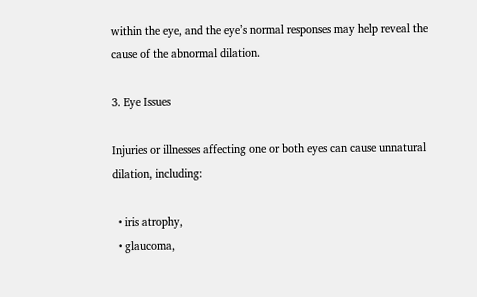within the eye, and the eye’s normal responses may help reveal the cause of the abnormal dilation.

3. Eye Issues

Injuries or illnesses affecting one or both eyes can cause unnatural dilation, including:

  • iris atrophy,
  • glaucoma,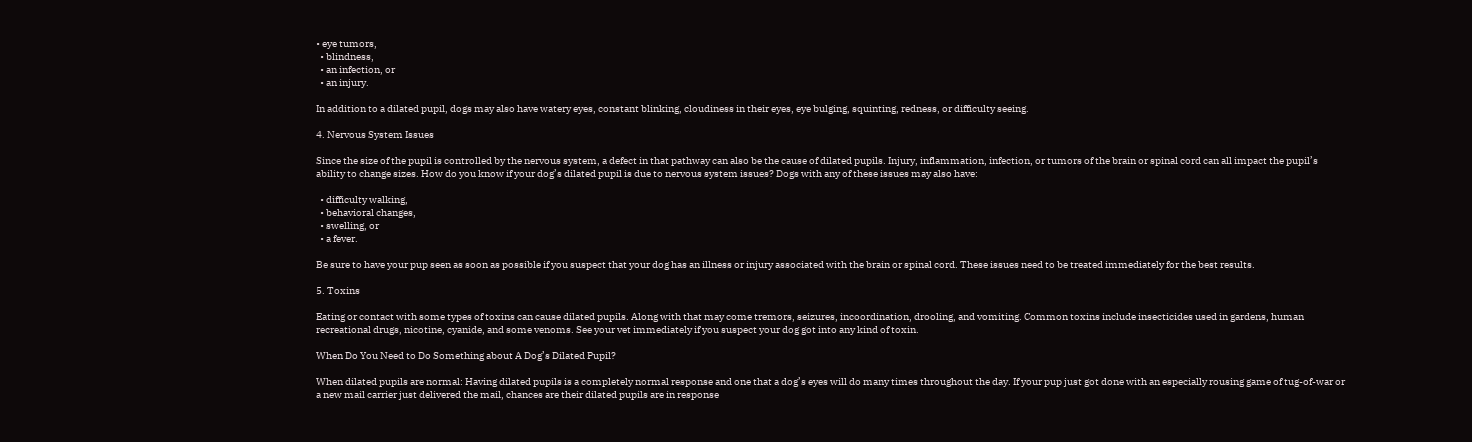• eye tumors,
  • blindness,
  • an infection, or
  • an injury.

In addition to a dilated pupil, dogs may also have watery eyes, constant blinking, cloudiness in their eyes, eye bulging, squinting, redness, or difficulty seeing.

4. Nervous System Issues

Since the size of the pupil is controlled by the nervous system, a defect in that pathway can also be the cause of dilated pupils. Injury, inflammation, infection, or tumors of the brain or spinal cord can all impact the pupil’s ability to change sizes. How do you know if your dog’s dilated pupil is due to nervous system issues? Dogs with any of these issues may also have:

  • difficulty walking,
  • behavioral changes,
  • swelling, or
  • a fever.

Be sure to have your pup seen as soon as possible if you suspect that your dog has an illness or injury associated with the brain or spinal cord. These issues need to be treated immediately for the best results.

5. Toxins

Eating or contact with some types of toxins can cause dilated pupils. Along with that may come tremors, seizures, incoordination, drooling, and vomiting. Common toxins include insecticides used in gardens, human recreational drugs, nicotine, cyanide, and some venoms. See your vet immediately if you suspect your dog got into any kind of toxin.

When Do You Need to Do Something about A Dog’s Dilated Pupil?

When dilated pupils are normal: Having dilated pupils is a completely normal response and one that a dog’s eyes will do many times throughout the day. If your pup just got done with an especially rousing game of tug-of-war or a new mail carrier just delivered the mail, chances are their dilated pupils are in response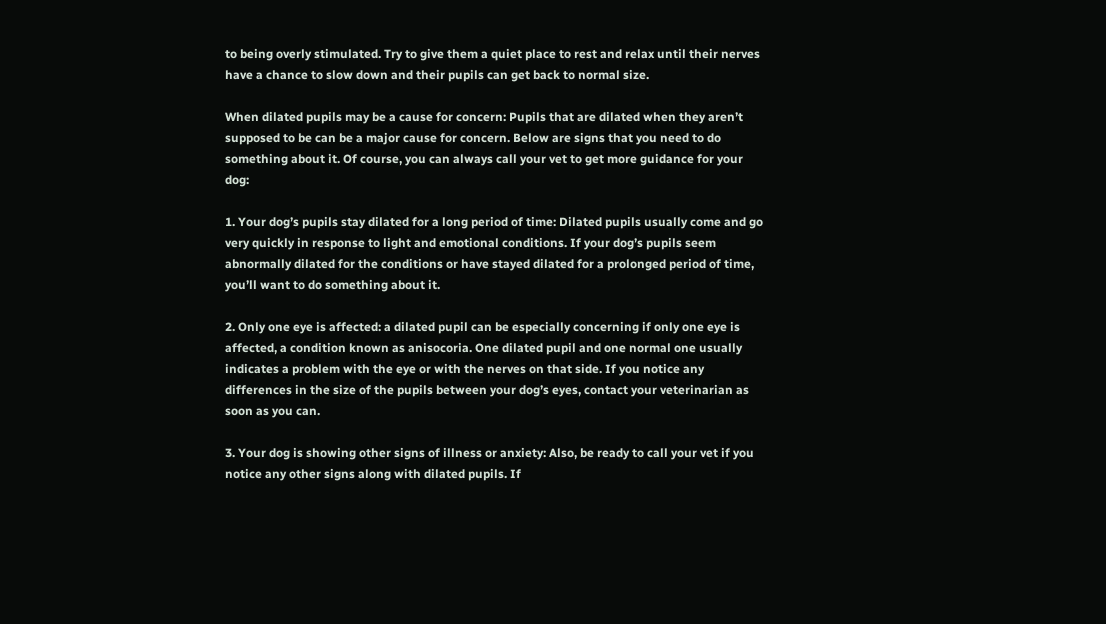to being overly stimulated. Try to give them a quiet place to rest and relax until their nerves have a chance to slow down and their pupils can get back to normal size.

When dilated pupils may be a cause for concern: Pupils that are dilated when they aren’t supposed to be can be a major cause for concern. Below are signs that you need to do something about it. Of course, you can always call your vet to get more guidance for your dog:

1. Your dog’s pupils stay dilated for a long period of time: Dilated pupils usually come and go very quickly in response to light and emotional conditions. If your dog’s pupils seem abnormally dilated for the conditions or have stayed dilated for a prolonged period of time, you’ll want to do something about it.

2. Only one eye is affected: a dilated pupil can be especially concerning if only one eye is affected, a condition known as anisocoria. One dilated pupil and one normal one usually indicates a problem with the eye or with the nerves on that side. If you notice any differences in the size of the pupils between your dog’s eyes, contact your veterinarian as soon as you can.

3. Your dog is showing other signs of illness or anxiety: Also, be ready to call your vet if you notice any other signs along with dilated pupils. If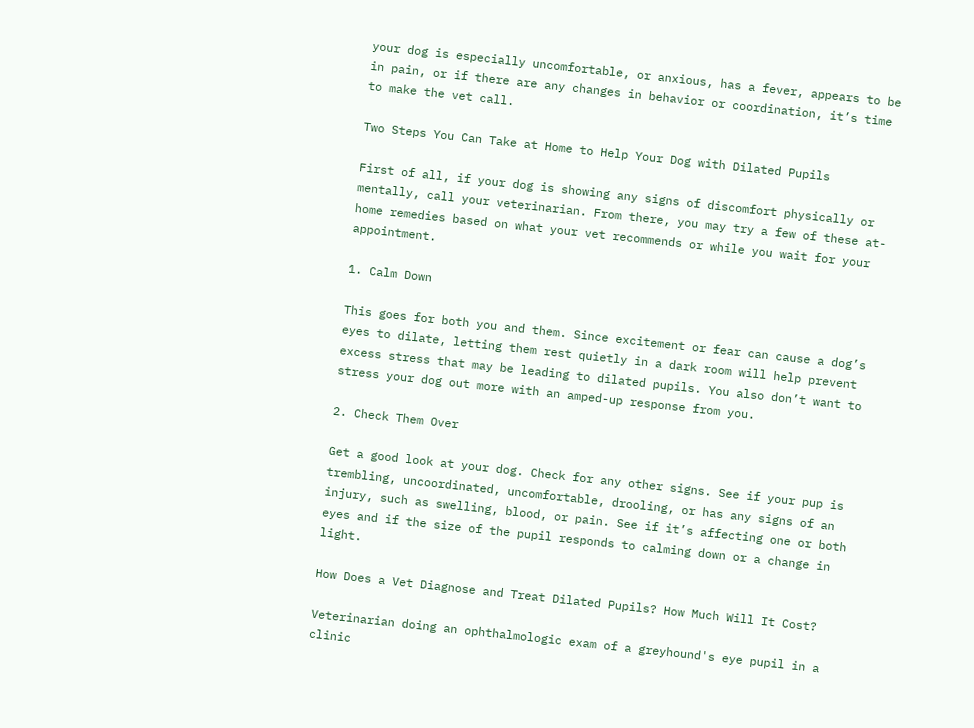your dog is especially uncomfortable, or anxious, has a fever, appears to be in pain, or if there are any changes in behavior or coordination, it’s time to make the vet call.

Two Steps You Can Take at Home to Help Your Dog with Dilated Pupils

First of all, if your dog is showing any signs of discomfort physically or mentally, call your veterinarian. From there, you may try a few of these at-home remedies based on what your vet recommends or while you wait for your appointment.

1. Calm Down

This goes for both you and them. Since excitement or fear can cause a dog’s eyes to dilate, letting them rest quietly in a dark room will help prevent excess stress that may be leading to dilated pupils. You also don’t want to stress your dog out more with an amped-up response from you.

2. Check Them Over

Get a good look at your dog. Check for any other signs. See if your pup is trembling, uncoordinated, uncomfortable, drooling, or has any signs of an injury, such as swelling, blood, or pain. See if it’s affecting one or both eyes and if the size of the pupil responds to calming down or a change in light.

How Does a Vet Diagnose and Treat Dilated Pupils? How Much Will It Cost?

Veterinarian doing an ophthalmologic exam of a greyhound's eye pupil in a clinic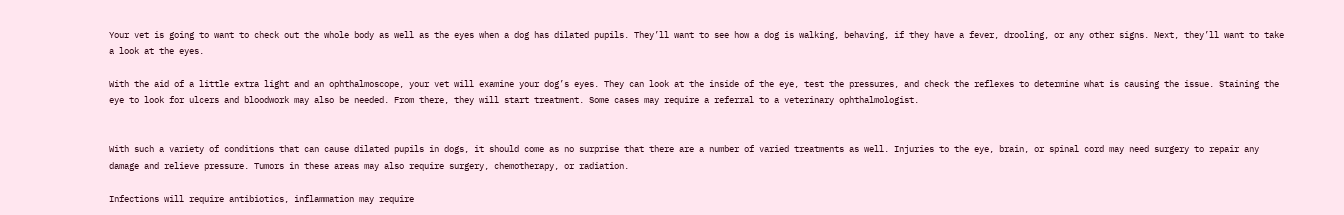Your vet is going to want to check out the whole body as well as the eyes when a dog has dilated pupils. They’ll want to see how a dog is walking, behaving, if they have a fever, drooling, or any other signs. Next, they’ll want to take a look at the eyes.

With the aid of a little extra light and an ophthalmoscope, your vet will examine your dog’s eyes. They can look at the inside of the eye, test the pressures, and check the reflexes to determine what is causing the issue. Staining the eye to look for ulcers and bloodwork may also be needed. From there, they will start treatment. Some cases may require a referral to a veterinary ophthalmologist.


With such a variety of conditions that can cause dilated pupils in dogs, it should come as no surprise that there are a number of varied treatments as well. Injuries to the eye, brain, or spinal cord may need surgery to repair any damage and relieve pressure. Tumors in these areas may also require surgery, chemotherapy, or radiation.

Infections will require antibiotics, inflammation may require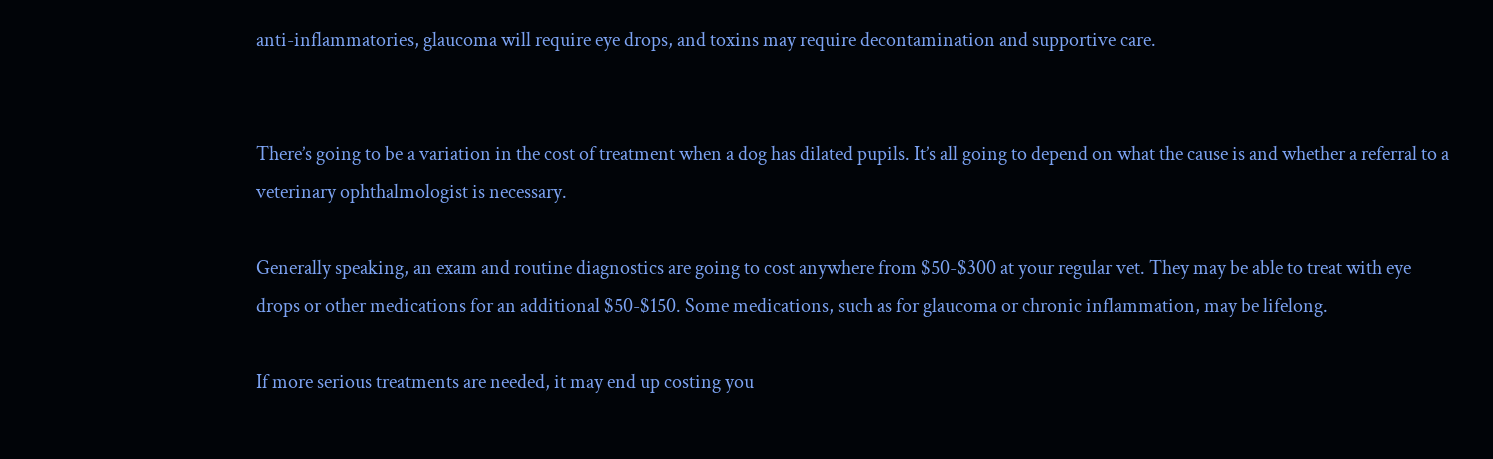anti-inflammatories, glaucoma will require eye drops, and toxins may require decontamination and supportive care.


There’s going to be a variation in the cost of treatment when a dog has dilated pupils. It’s all going to depend on what the cause is and whether a referral to a veterinary ophthalmologist is necessary.

Generally speaking, an exam and routine diagnostics are going to cost anywhere from $50-$300 at your regular vet. They may be able to treat with eye drops or other medications for an additional $50-$150. Some medications, such as for glaucoma or chronic inflammation, may be lifelong.

If more serious treatments are needed, it may end up costing you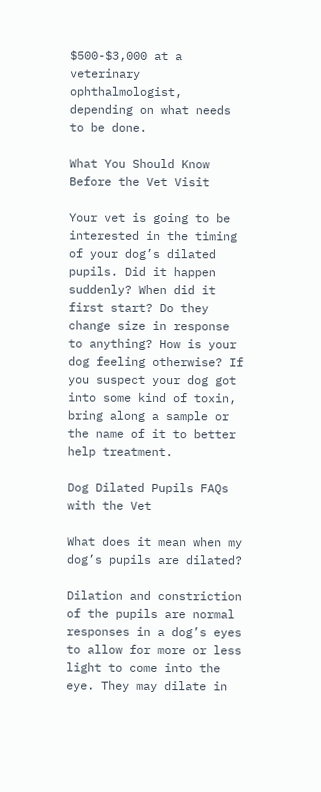$500-$3,000 at a veterinary ophthalmologist, depending on what needs to be done.

What You Should Know Before the Vet Visit

Your vet is going to be interested in the timing of your dog’s dilated pupils. Did it happen suddenly? When did it first start? Do they change size in response to anything? How is your dog feeling otherwise? If you suspect your dog got into some kind of toxin, bring along a sample or the name of it to better help treatment.

Dog Dilated Pupils FAQs with the Vet

What does it mean when my dog’s pupils are dilated?

Dilation and constriction of the pupils are normal responses in a dog’s eyes to allow for more or less light to come into the eye. They may dilate in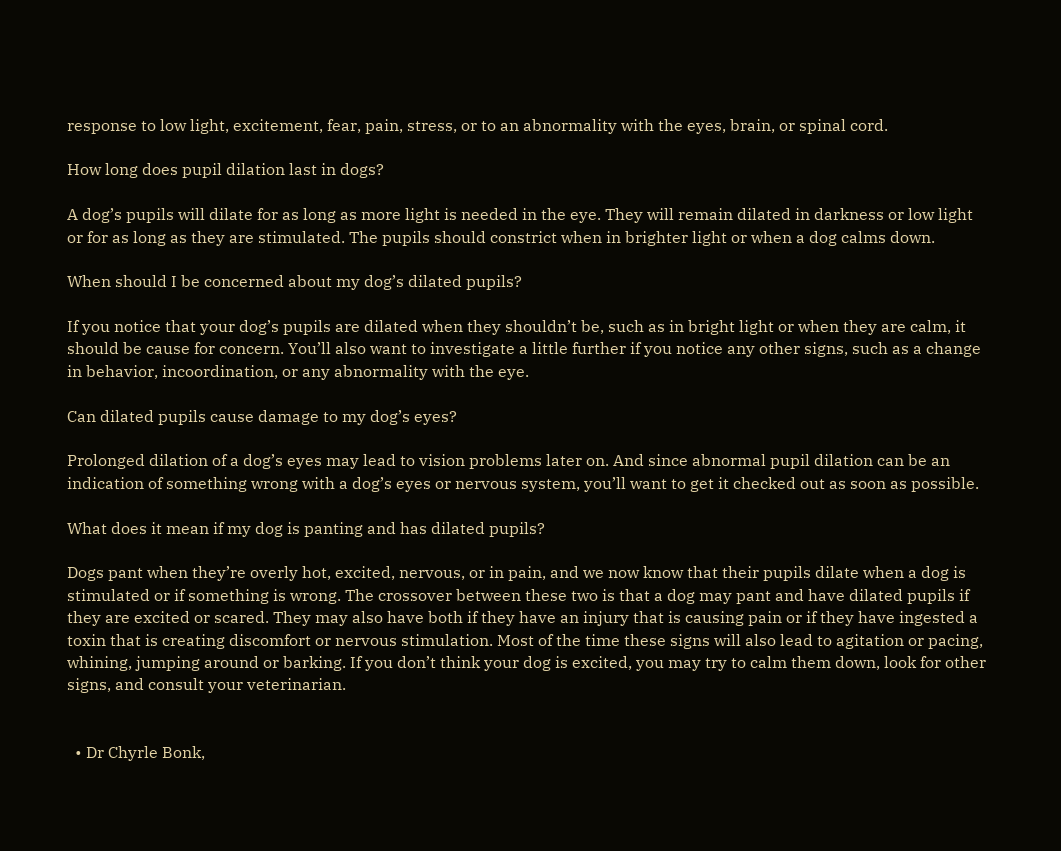response to low light, excitement, fear, pain, stress, or to an abnormality with the eyes, brain, or spinal cord.

How long does pupil dilation last in dogs?

A dog’s pupils will dilate for as long as more light is needed in the eye. They will remain dilated in darkness or low light or for as long as they are stimulated. The pupils should constrict when in brighter light or when a dog calms down.

When should I be concerned about my dog’s dilated pupils?

If you notice that your dog’s pupils are dilated when they shouldn’t be, such as in bright light or when they are calm, it should be cause for concern. You’ll also want to investigate a little further if you notice any other signs, such as a change in behavior, incoordination, or any abnormality with the eye.

Can dilated pupils cause damage to my dog’s eyes?

Prolonged dilation of a dog’s eyes may lead to vision problems later on. And since abnormal pupil dilation can be an indication of something wrong with a dog’s eyes or nervous system, you’ll want to get it checked out as soon as possible.

What does it mean if my dog is panting and has dilated pupils?

Dogs pant when they’re overly hot, excited, nervous, or in pain, and we now know that their pupils dilate when a dog is stimulated or if something is wrong. The crossover between these two is that a dog may pant and have dilated pupils if they are excited or scared. They may also have both if they have an injury that is causing pain or if they have ingested a toxin that is creating discomfort or nervous stimulation. Most of the time these signs will also lead to agitation or pacing, whining, jumping around or barking. If you don’t think your dog is excited, you may try to calm them down, look for other signs, and consult your veterinarian.


  • Dr Chyrle Bonk,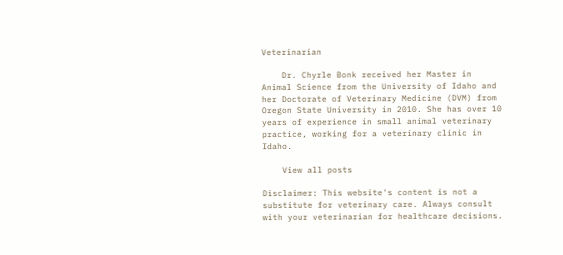Veterinarian

    Dr. Chyrle Bonk received her Master in Animal Science from the University of Idaho and her Doctorate of Veterinary Medicine (DVM) from Oregon State University in 2010. She has over 10 years of experience in small animal veterinary practice, working for a veterinary clinic in Idaho.

    View all posts

Disclaimer: This website's content is not a substitute for veterinary care. Always consult with your veterinarian for healthcare decisions.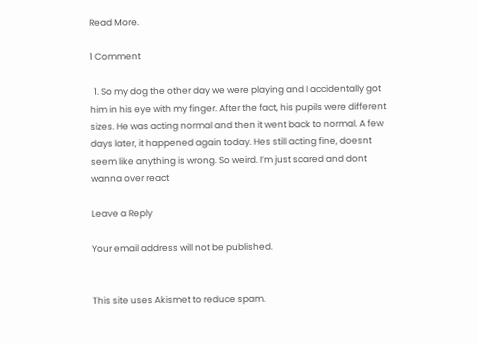Read More.

1 Comment

  1. So my dog the other day we were playing and I accidentally got him in his eye with my finger. After the fact, his pupils were different sizes. He was acting normal and then it went back to normal. A few days later, it happened again today. Hes still acting fine, doesnt seem like anything is wrong. So weird. I’m just scared and dont wanna over react

Leave a Reply

Your email address will not be published.


This site uses Akismet to reduce spam.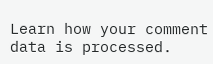Learn how your comment data is processed.